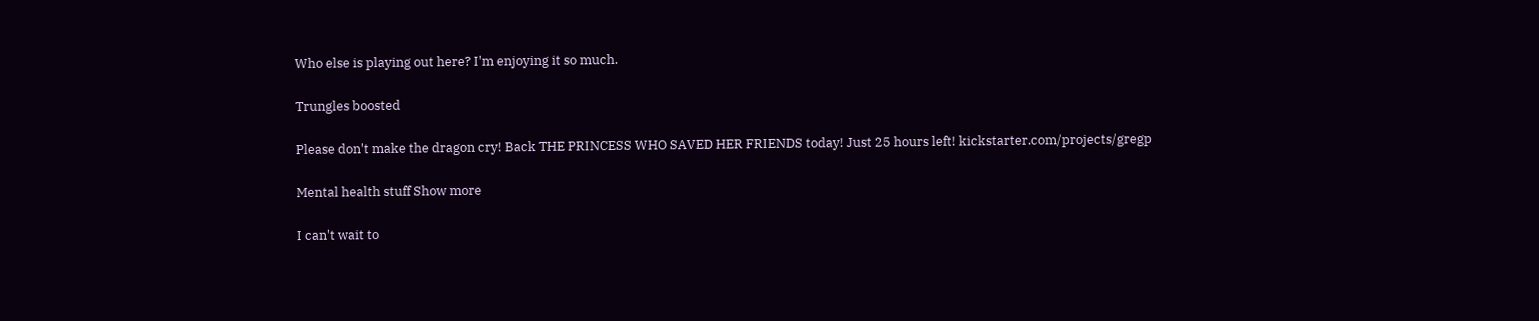Who else is playing out here? I'm enjoying it so much.

Trungles boosted

Please don't make the dragon cry! Back THE PRINCESS WHO SAVED HER FRIENDS today! Just 25 hours left! kickstarter.com/projects/gregp

Mental health stuff Show more

I can't wait to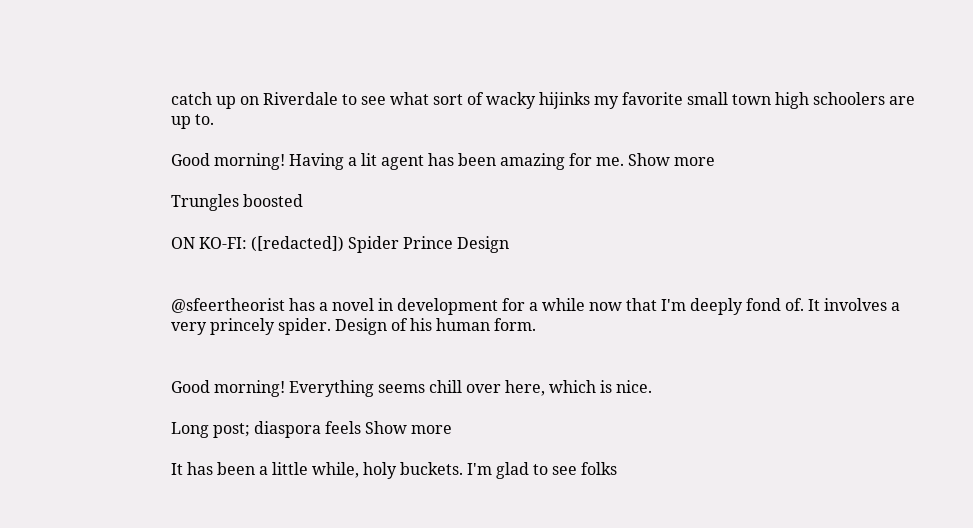catch up on Riverdale to see what sort of wacky hijinks my favorite small town high schoolers are up to.

Good morning! Having a lit agent has been amazing for me. Show more

Trungles boosted

ON KO-FI: ([redacted]) Spider Prince Design


@sfeertheorist has a novel in development for a while now that I'm deeply fond of. It involves a very princely spider. Design of his human form.


Good morning! Everything seems chill over here, which is nice.

Long post; diaspora feels Show more

It has been a little while, holy buckets. I'm glad to see folks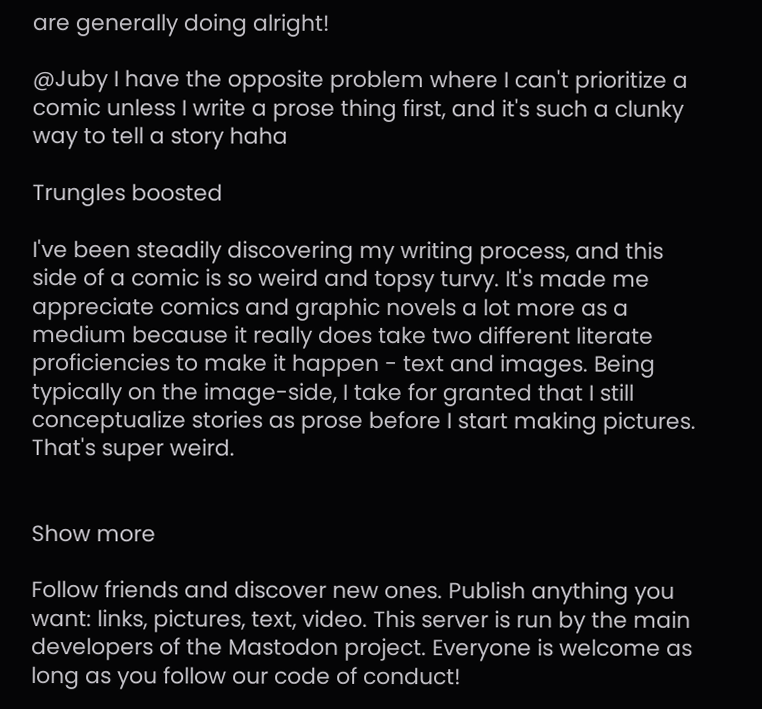are generally doing alright!

@Juby I have the opposite problem where I can't prioritize a comic unless I write a prose thing first, and it's such a clunky way to tell a story haha

Trungles boosted

I've been steadily discovering my writing process, and this side of a comic is so weird and topsy turvy. It's made me appreciate comics and graphic novels a lot more as a medium because it really does take two different literate proficiencies to make it happen - text and images. Being typically on the image-side, I take for granted that I still conceptualize stories as prose before I start making pictures. That's super weird.


Show more

Follow friends and discover new ones. Publish anything you want: links, pictures, text, video. This server is run by the main developers of the Mastodon project. Everyone is welcome as long as you follow our code of conduct!